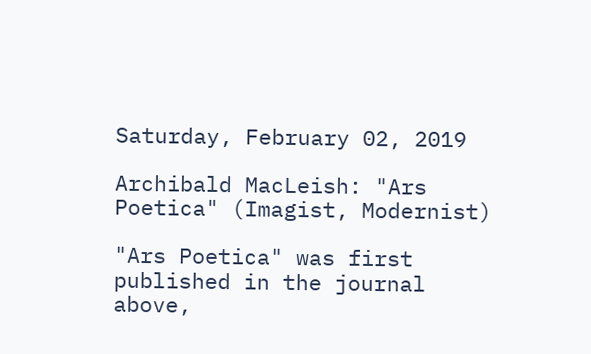Saturday, February 02, 2019

Archibald MacLeish: "Ars Poetica" (Imagist, Modernist)

"Ars Poetica" was first published in the journal above,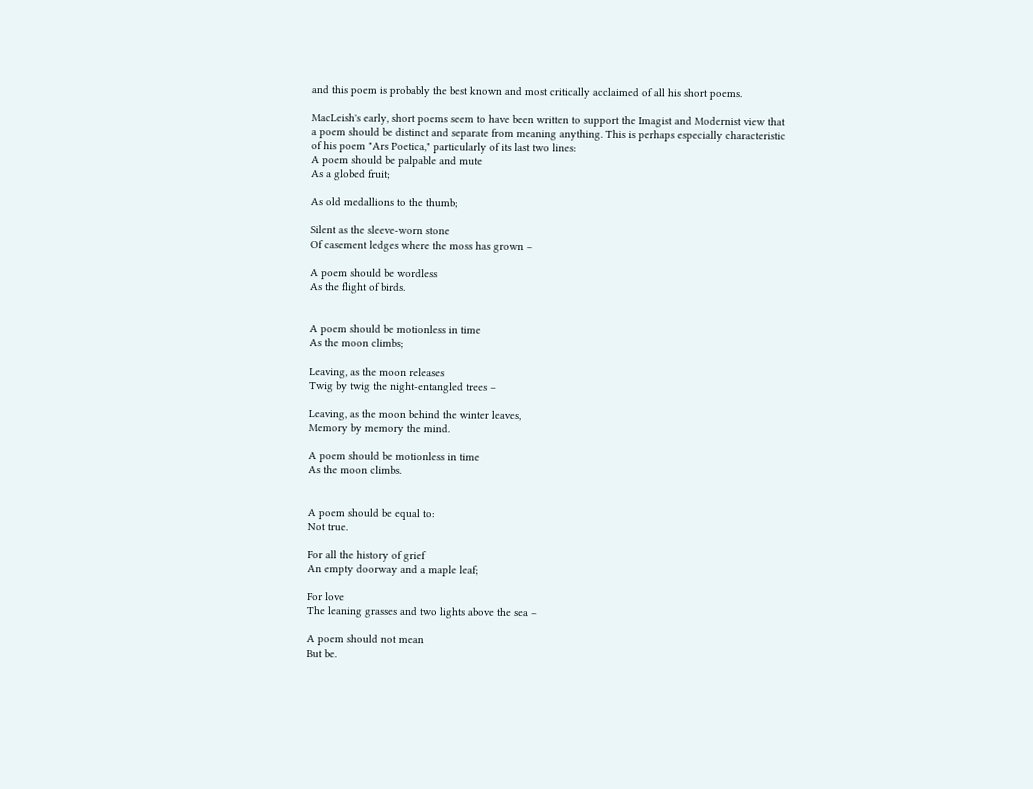and this poem is probably the best known and most critically acclaimed of all his short poems.

MacLeish's early, short poems seem to have been written to support the Imagist and Modernist view that a poem should be distinct and separate from meaning anything. This is perhaps especially characteristic of his poem "Ars Poetica," particularly of its last two lines:
A poem should be palpable and mute
As a globed fruit;

As old medallions to the thumb;

Silent as the sleeve-worn stone
Of casement ledges where the moss has grown –

A poem should be wordless
As the flight of birds.


A poem should be motionless in time
As the moon climbs;

Leaving, as the moon releases
Twig by twig the night-entangled trees –

Leaving, as the moon behind the winter leaves,
Memory by memory the mind.

A poem should be motionless in time
As the moon climbs.


A poem should be equal to:
Not true.

For all the history of grief
An empty doorway and a maple leaf;

For love
The leaning grasses and two lights above the sea –

A poem should not mean
But be.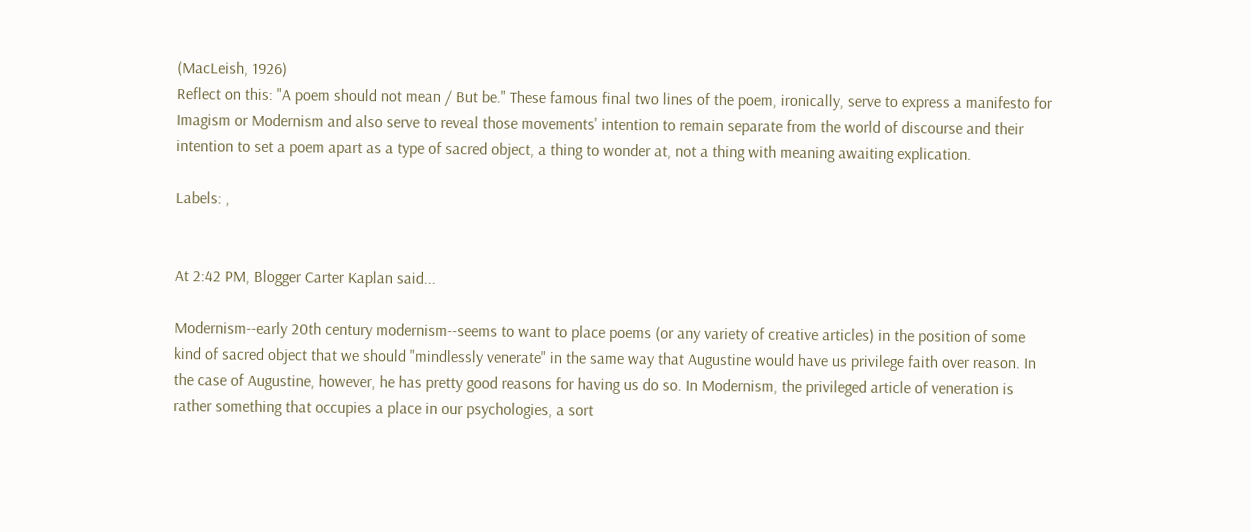(MacLeish, 1926)
Reflect on this: "A poem should not mean / But be." These famous final two lines of the poem, ironically, serve to express a manifesto for Imagism or Modernism and also serve to reveal those movements' intention to remain separate from the world of discourse and their intention to set a poem apart as a type of sacred object, a thing to wonder at, not a thing with meaning awaiting explication.

Labels: ,


At 2:42 PM, Blogger Carter Kaplan said...

Modernism--early 20th century modernism--seems to want to place poems (or any variety of creative articles) in the position of some kind of sacred object that we should "mindlessly venerate" in the same way that Augustine would have us privilege faith over reason. In the case of Augustine, however, he has pretty good reasons for having us do so. In Modernism, the privileged article of veneration is rather something that occupies a place in our psychologies, a sort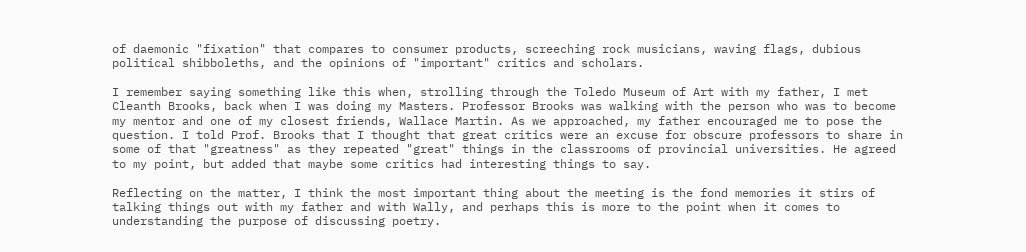of daemonic "fixation" that compares to consumer products, screeching rock musicians, waving flags, dubious political shibboleths, and the opinions of "important" critics and scholars.

I remember saying something like this when, strolling through the Toledo Museum of Art with my father, I met Cleanth Brooks, back when I was doing my Masters. Professor Brooks was walking with the person who was to become my mentor and one of my closest friends, Wallace Martin. As we approached, my father encouraged me to pose the question. I told Prof. Brooks that I thought that great critics were an excuse for obscure professors to share in some of that "greatness" as they repeated "great" things in the classrooms of provincial universities. He agreed to my point, but added that maybe some critics had interesting things to say.

Reflecting on the matter, I think the most important thing about the meeting is the fond memories it stirs of talking things out with my father and with Wally, and perhaps this is more to the point when it comes to understanding the purpose of discussing poetry.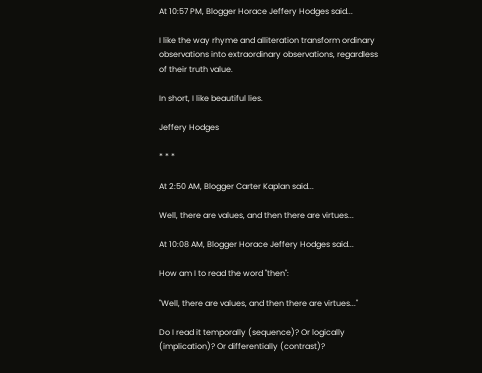At 10:57 PM, Blogger Horace Jeffery Hodges said...

I like the way rhyme and alliteration transform ordinary observations into extraordinary observations, regardless of their truth value.

In short, I like beautiful lies.

Jeffery Hodges

* * *

At 2:50 AM, Blogger Carter Kaplan said...

Well, there are values, and then there are virtues...

At 10:08 AM, Blogger Horace Jeffery Hodges said...

How am I to read the word "then":

"Well, there are values, and then there are virtues..."

Do I read it temporally (sequence)? Or logically (implication)? Or differentially (contrast)?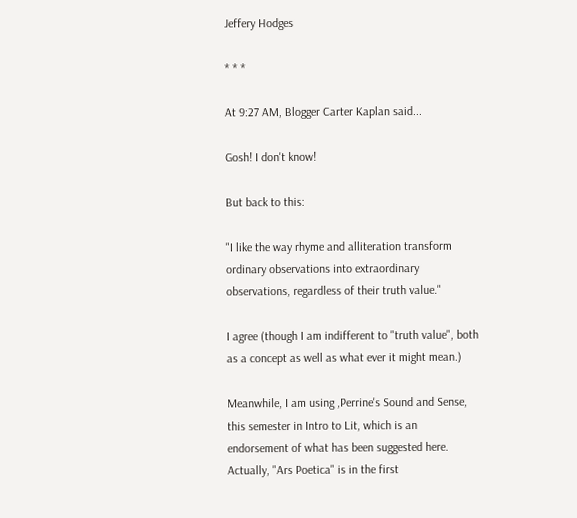Jeffery Hodges

* * *

At 9:27 AM, Blogger Carter Kaplan said...

Gosh! I don't know!

But back to this:

"I like the way rhyme and alliteration transform ordinary observations into extraordinary observations, regardless of their truth value."

I agree (though I am indifferent to "truth value", both as a concept as well as what ever it might mean.)

Meanwhile, I am using ,Perrine's Sound and Sense, this semester in Intro to Lit, which is an endorsement of what has been suggested here. Actually, "Ars Poetica" is in the first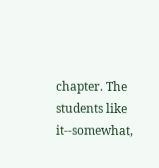chapter. The students like it--somewhat,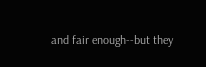and fair enough--but they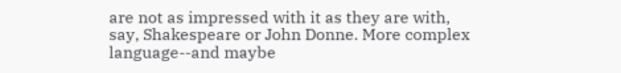are not as impressed with it as they are with, say, Shakespeare or John Donne. More complex language--and maybe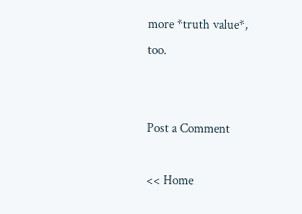more *truth value*, too.


Post a Comment

<< Home